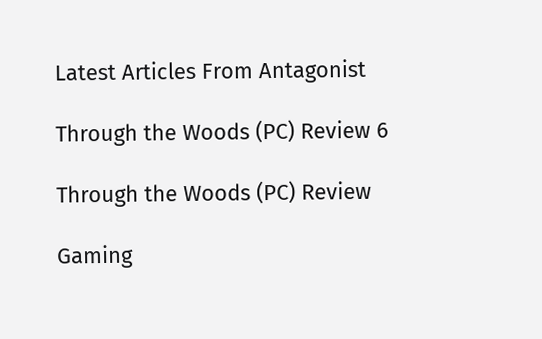Latest Articles From Antagonist

Through the Woods (PC) Review 6

Through the Woods (PC) Review

Gaming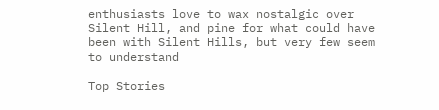enthusiasts love to wax nostalgic over Silent Hill, and pine for what could have been with Silent Hills, but very few seem to understand

Top Stories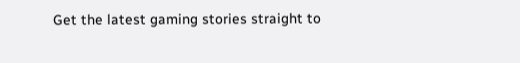Get the latest gaming stories straight to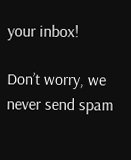your inbox!

Don’t worry, we never send spam